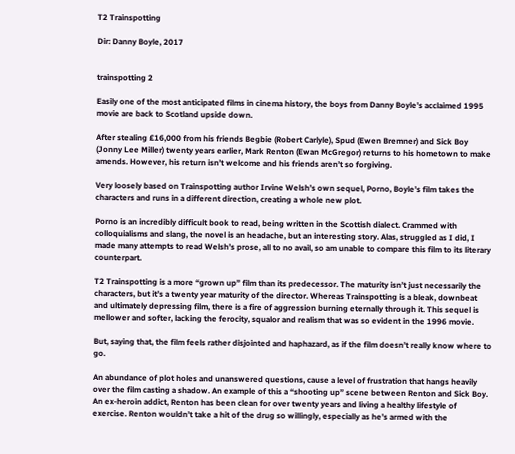T2 Trainspotting

Dir: Danny Boyle, 2017


trainspotting 2

Easily one of the most anticipated films in cinema history, the boys from Danny Boyle’s acclaimed 1995 movie are back to Scotland upside down.

After stealing £16,000 from his friends Begbie (Robert Carlyle), Spud (Ewen Bremner) and Sick Boy (Jonny Lee Miller) twenty years earlier, Mark Renton (Ewan McGregor) returns to his hometown to make amends. However, his return isn’t welcome and his friends aren’t so forgiving.

Very loosely based on Trainspotting author Irvine Welsh’s own sequel, Porno, Boyle’s film takes the characters and runs in a different direction, creating a whole new plot.

Porno is an incredibly difficult book to read, being written in the Scottish dialect. Crammed with colloquialisms and slang, the novel is an headache, but an interesting story. Alas, struggled as I did, I made many attempts to read Welsh’s prose, all to no avail, so am unable to compare this film to its literary counterpart.

T2 Trainspotting is a more “grown up” film than its predecessor. The maturity isn’t just necessarily the characters, but it’s a twenty year maturity of the director. Whereas Trainspotting is a bleak, downbeat and ultimately depressing film, there is a fire of aggression burning eternally through it. This sequel is mellower and softer, lacking the ferocity, squalor and realism that was so evident in the 1996 movie.

But, saying that, the film feels rather disjointed and haphazard, as if the film doesn’t really know where to go.

An abundance of plot holes and unanswered questions, cause a level of frustration that hangs heavily over the film casting a shadow. An example of this a “shooting up” scene between Renton and Sick Boy. An ex-heroin addict, Renton has been clean for over twenty years and living a healthy lifestyle of exercise. Renton wouldn’t take a hit of the drug so willingly, especially as he’s armed with the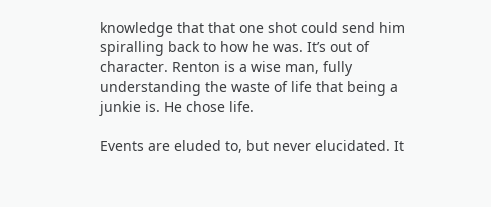knowledge that that one shot could send him spiralling back to how he was. It’s out of character. Renton is a wise man, fully understanding the waste of life that being a junkie is. He chose life.

Events are eluded to, but never elucidated. It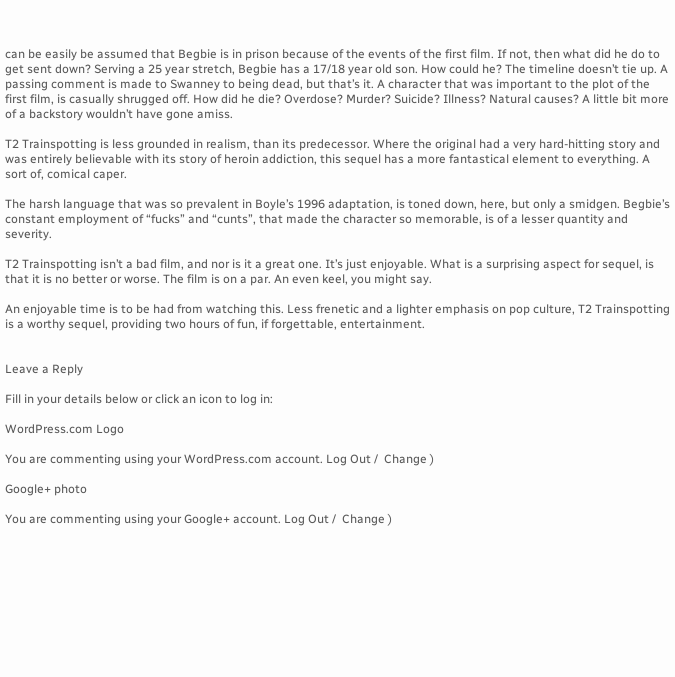can be easily be assumed that Begbie is in prison because of the events of the first film. If not, then what did he do to get sent down? Serving a 25 year stretch, Begbie has a 17/18 year old son. How could he? The timeline doesn’t tie up. A passing comment is made to Swanney to being dead, but that’s it. A character that was important to the plot of the first film, is casually shrugged off. How did he die? Overdose? Murder? Suicide? Illness? Natural causes? A little bit more of a backstory wouldn’t have gone amiss.

T2 Trainspotting is less grounded in realism, than its predecessor. Where the original had a very hard-hitting story and was entirely believable with its story of heroin addiction, this sequel has a more fantastical element to everything. A sort of, comical caper.

The harsh language that was so prevalent in Boyle’s 1996 adaptation, is toned down, here, but only a smidgen. Begbie’s constant employment of “fucks” and “cunts”, that made the character so memorable, is of a lesser quantity and severity.

T2 Trainspotting isn’t a bad film, and nor is it a great one. It’s just enjoyable. What is a surprising aspect for sequel, is that it is no better or worse. The film is on a par. An even keel, you might say.

An enjoyable time is to be had from watching this. Less frenetic and a lighter emphasis on pop culture, T2 Trainspotting is a worthy sequel, providing two hours of fun, if forgettable, entertainment.


Leave a Reply

Fill in your details below or click an icon to log in:

WordPress.com Logo

You are commenting using your WordPress.com account. Log Out /  Change )

Google+ photo

You are commenting using your Google+ account. Log Out /  Change )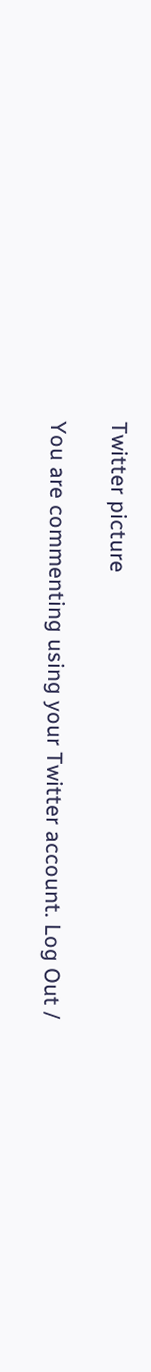Twitter picture

You are commenting using your Twitter account. Log Out /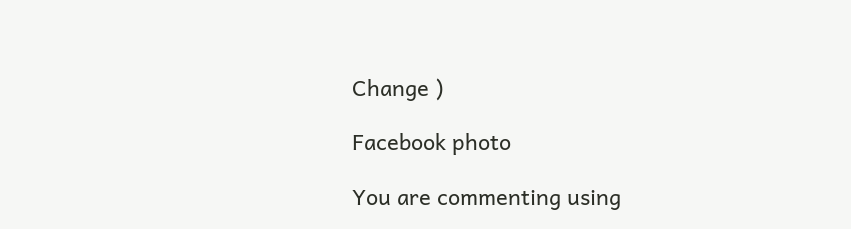Change )

Facebook photo

You are commenting using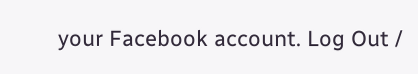your Facebook account. Log Out /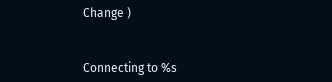Change )


Connecting to %s